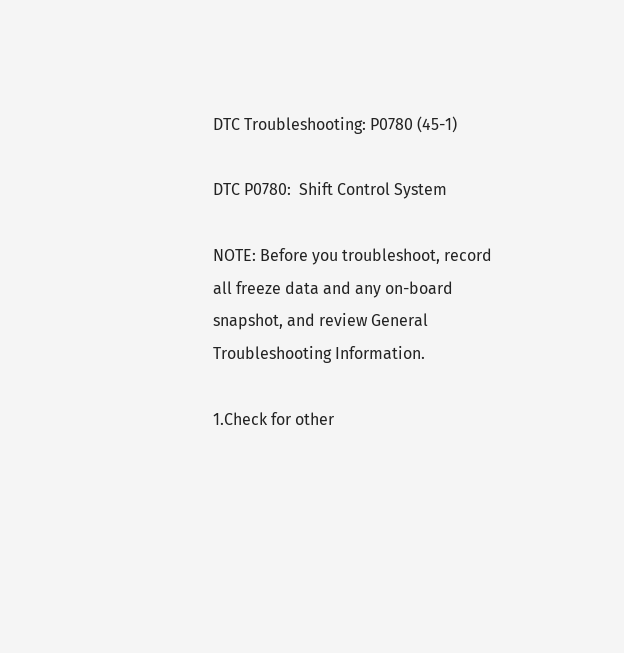DTC Troubleshooting: P0780 (45-1)

DTC P0780:  Shift Control System

NOTE: Before you troubleshoot, record all freeze data and any on-board snapshot, and review General Troubleshooting Information.

1.Check for other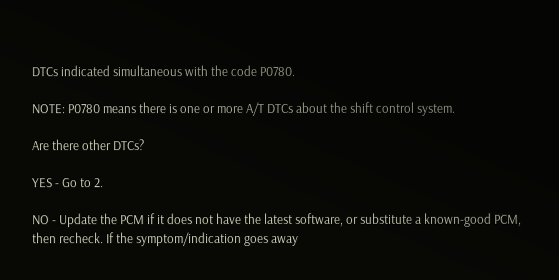DTCs indicated simultaneous with the code P0780.

NOTE: P0780 means there is one or more A/T DTCs about the shift control system.

Are there other DTCs?

YES - Go to 2.

NO - Update the PCM if it does not have the latest software, or substitute a known-good PCM, then recheck. If the symptom/indication goes away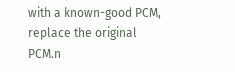with a known-good PCM, replace the original  PCM.n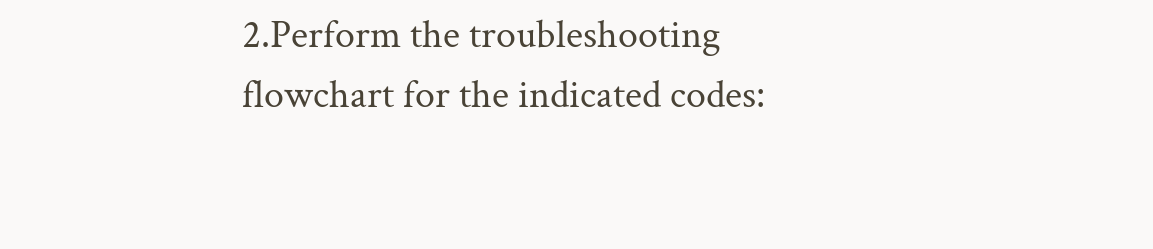2.Perform the troubleshooting flowchart for the indicated codes: